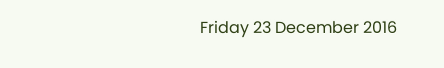Friday 23 December 2016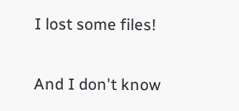I lost some files!

And I don't know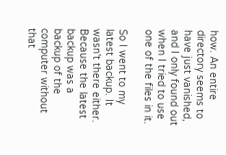how. An entire directory seems to have just vanished, and I only found out when I tried to use one of the files in it.

So I went to my latest backup. It wasn't there either.  Because the latest backup was a backup of the computer without that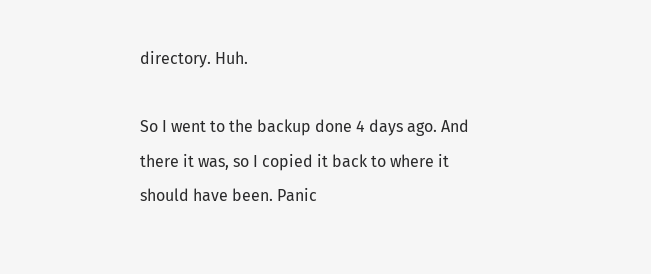directory. Huh.

So I went to the backup done 4 days ago. And there it was, so I copied it back to where it should have been. Panic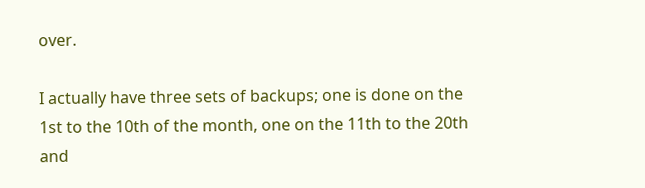over.

I actually have three sets of backups; one is done on the 1st to the 10th of the month, one on the 11th to the 20th and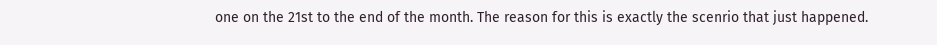one on the 21st to the end of the month. The reason for this is exactly the scenrio that just happened.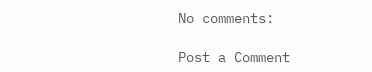No comments:

Post a Comment